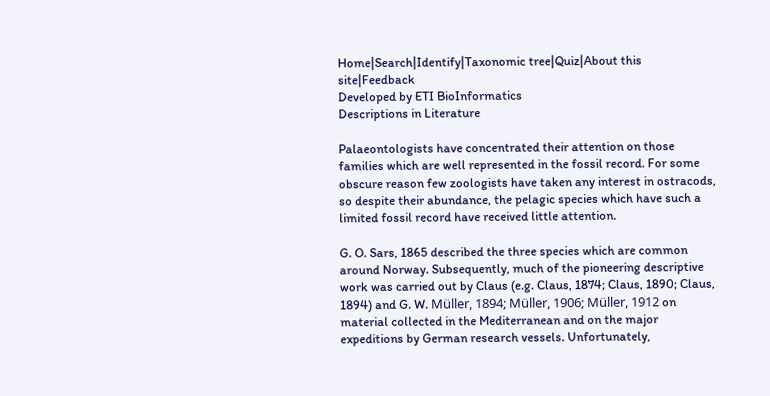Home|Search|Identify|Taxonomic tree|Quiz|About this site|Feedback
Developed by ETI BioInformatics
Descriptions in Literature

Palaeontologists have concentrated their attention on those families which are well represented in the fossil record. For some obscure reason few zoologists have taken any interest in ostracods, so despite their abundance, the pelagic species which have such a limited fossil record have received little attention.

G. O. Sars, 1865 described the three species which are common around Norway. Subsequently, much of the pioneering descriptive work was carried out by Claus (e.g. Claus, 1874; Claus, 1890; Claus, 1894) and G. W. Müller, 1894; Müller, 1906; Müller, 1912 on material collected in the Mediterranean and on the major expeditions by German research vessels. Unfortunately,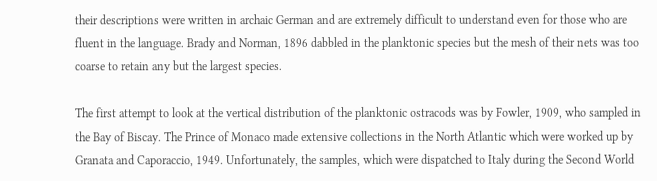their descriptions were written in archaic German and are extremely difficult to understand even for those who are fluent in the language. Brady and Norman, 1896 dabbled in the planktonic species but the mesh of their nets was too coarse to retain any but the largest species.

The first attempt to look at the vertical distribution of the planktonic ostracods was by Fowler, 1909, who sampled in the Bay of Biscay. The Prince of Monaco made extensive collections in the North Atlantic which were worked up by Granata and Caporaccio, 1949. Unfortunately, the samples, which were dispatched to Italy during the Second World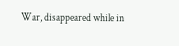War, disappeared while in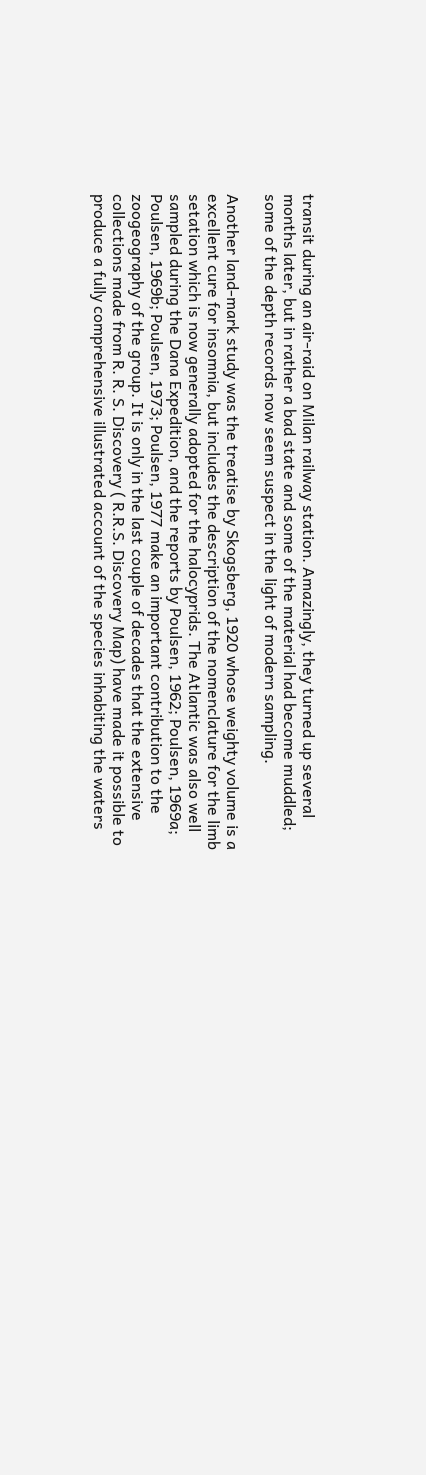transit during an air-raid on Milan railway station. Amazingly, they turned up several months later, but in rather a bad state and some of the material had become muddled; some of the depth records now seem suspect in the light of modern sampling.

Another land-mark study was the treatise by Skogsberg, 1920 whose weighty volume is a excellent cure for insomnia, but includes the description of the nomenclature for the limb setation which is now generally adopted for the halocyprids. The Atlantic was also well sampled during the Dana Expedition, and the reports by Poulsen, 1962; Poulsen, 1969a; Poulsen, 1969b; Poulsen, 1973; Poulsen, 1977 make an important contribution to the zoogeography of the group. It is only in the last couple of decades that the extensive collections made from R. R. S. Discovery ( R.R.S. Discovery Map) have made it possible to produce a fully comprehensive illustrated account of the species inhabiting the waters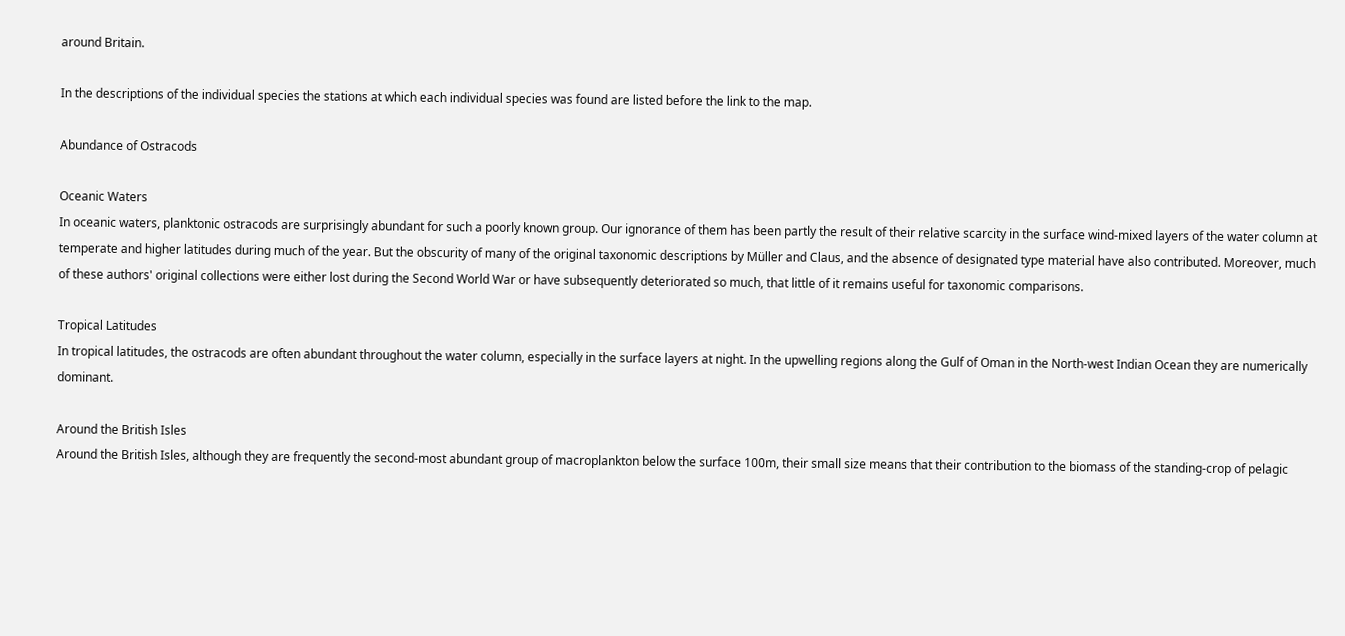around Britain.

In the descriptions of the individual species the stations at which each individual species was found are listed before the link to the map.

Abundance of Ostracods

Oceanic Waters
In oceanic waters, planktonic ostracods are surprisingly abundant for such a poorly known group. Our ignorance of them has been partly the result of their relative scarcity in the surface wind-mixed layers of the water column at temperate and higher latitudes during much of the year. But the obscurity of many of the original taxonomic descriptions by Müller and Claus, and the absence of designated type material have also contributed. Moreover, much of these authors' original collections were either lost during the Second World War or have subsequently deteriorated so much, that little of it remains useful for taxonomic comparisons.

Tropical Latitudes
In tropical latitudes, the ostracods are often abundant throughout the water column, especially in the surface layers at night. In the upwelling regions along the Gulf of Oman in the North-west Indian Ocean they are numerically dominant.

Around the British Isles
Around the British Isles, although they are frequently the second-most abundant group of macroplankton below the surface 100m, their small size means that their contribution to the biomass of the standing-crop of pelagic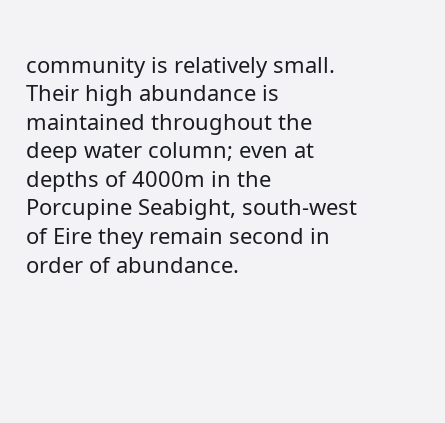community is relatively small. Their high abundance is maintained throughout the deep water column; even at depths of 4000m in the Porcupine Seabight, south-west of Eire they remain second in order of abundance.